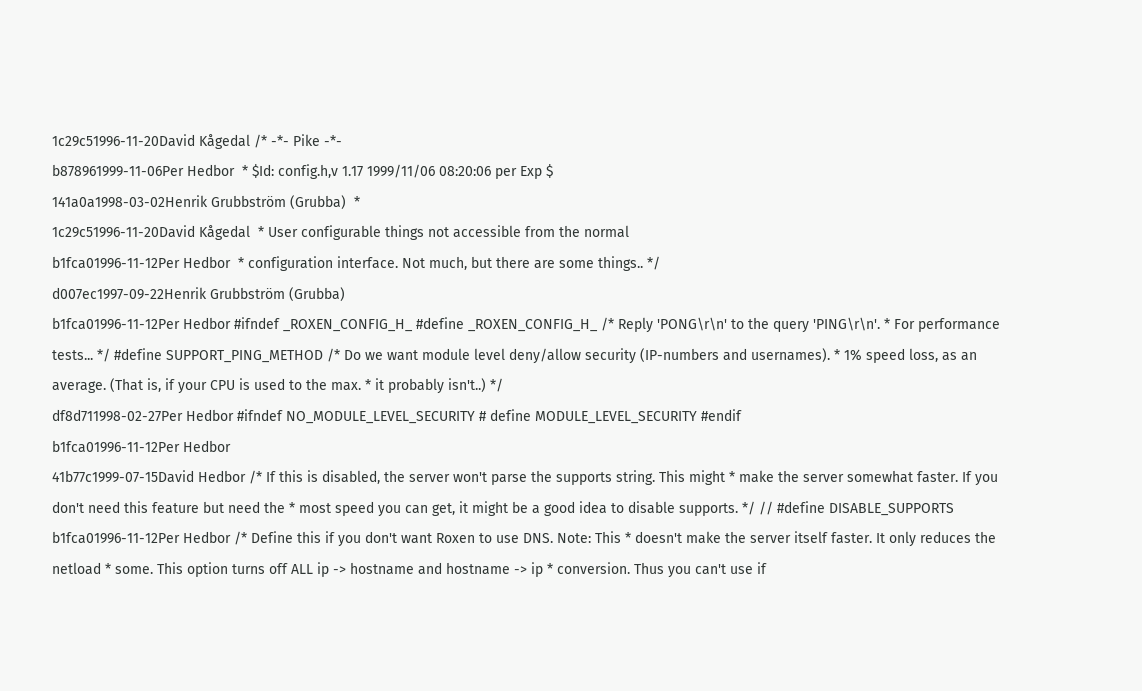1c29c51996-11-20David Kågedal /* -*- Pike -*-
b878961999-11-06Per Hedbor  * $Id: config.h,v 1.17 1999/11/06 08:20:06 per Exp $
141a0a1998-03-02Henrik Grubbström (Grubba)  *
1c29c51996-11-20David Kågedal  * User configurable things not accessible from the normal
b1fca01996-11-12Per Hedbor  * configuration interface. Not much, but there are some things.. */
d007ec1997-09-22Henrik Grubbström (Grubba)
b1fca01996-11-12Per Hedbor #ifndef _ROXEN_CONFIG_H_ #define _ROXEN_CONFIG_H_ /* Reply 'PONG\r\n' to the query 'PING\r\n'. * For performance tests... */ #define SUPPORT_PING_METHOD /* Do we want module level deny/allow security (IP-numbers and usernames). * 1% speed loss, as an average. (That is, if your CPU is used to the max. * it probably isn't..) */
df8d711998-02-27Per Hedbor #ifndef NO_MODULE_LEVEL_SECURITY # define MODULE_LEVEL_SECURITY #endif
b1fca01996-11-12Per Hedbor
41b77c1999-07-15David Hedbor /* If this is disabled, the server won't parse the supports string. This might * make the server somewhat faster. If you don't need this feature but need the * most speed you can get, it might be a good idea to disable supports. */ // #define DISABLE_SUPPORTS
b1fca01996-11-12Per Hedbor /* Define this if you don't want Roxen to use DNS. Note: This * doesn't make the server itself faster. It only reduces the netload * some. This option turns off ALL ip -> hostname and hostname -> ip * conversion. Thus you can't use if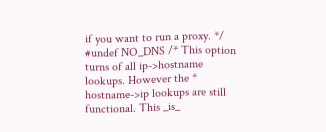if you want to run a proxy. */ #undef NO_DNS /* This option turns of all ip->hostname lookups. However the * hostname->ip lookups are still functional. This _is_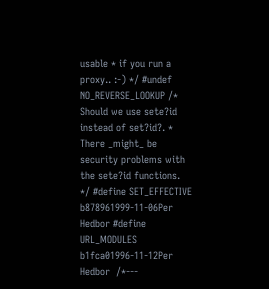usable * if you run a proxy.. :-) */ #undef NO_REVERSE_LOOKUP /* Should we use sete?id instead of set?id?. * There _might_ be security problems with the sete?id functions. */ #define SET_EFFECTIVE
b878961999-11-06Per Hedbor #define URL_MODULES
b1fca01996-11-12Per Hedbor  /*---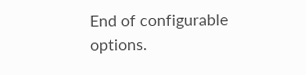End of configurable options.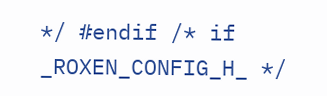*/ #endif /* if _ROXEN_CONFIG_H_ */